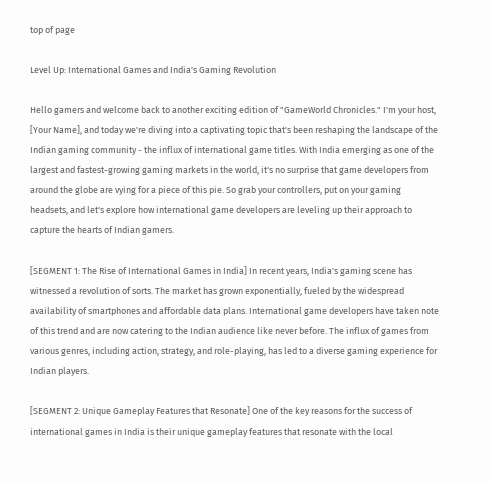top of page

Level Up: International Games and India's Gaming Revolution

Hello gamers and welcome back to another exciting edition of "GameWorld Chronicles." I'm your host, [Your Name], and today we're diving into a captivating topic that's been reshaping the landscape of the Indian gaming community - the influx of international game titles. With India emerging as one of the largest and fastest-growing gaming markets in the world, it's no surprise that game developers from around the globe are vying for a piece of this pie. So grab your controllers, put on your gaming headsets, and let's explore how international game developers are leveling up their approach to capture the hearts of Indian gamers.

[SEGMENT 1: The Rise of International Games in India] In recent years, India's gaming scene has witnessed a revolution of sorts. The market has grown exponentially, fueled by the widespread availability of smartphones and affordable data plans. International game developers have taken note of this trend and are now catering to the Indian audience like never before. The influx of games from various genres, including action, strategy, and role-playing, has led to a diverse gaming experience for Indian players.

[SEGMENT 2: Unique Gameplay Features that Resonate] One of the key reasons for the success of international games in India is their unique gameplay features that resonate with the local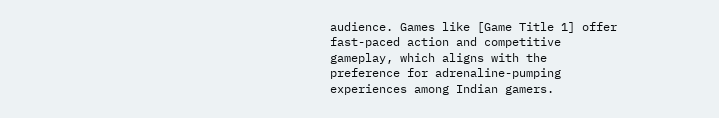audience. Games like [Game Title 1] offer fast-paced action and competitive gameplay, which aligns with the preference for adrenaline-pumping experiences among Indian gamers.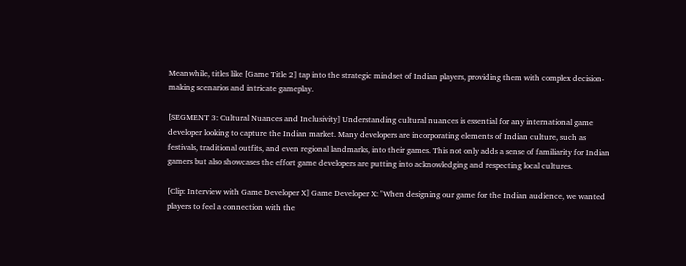Meanwhile, titles like [Game Title 2] tap into the strategic mindset of Indian players, providing them with complex decision-making scenarios and intricate gameplay.

[SEGMENT 3: Cultural Nuances and Inclusivity] Understanding cultural nuances is essential for any international game developer looking to capture the Indian market. Many developers are incorporating elements of Indian culture, such as festivals, traditional outfits, and even regional landmarks, into their games. This not only adds a sense of familiarity for Indian gamers but also showcases the effort game developers are putting into acknowledging and respecting local cultures.

[Clip: Interview with Game Developer X] Game Developer X: "When designing our game for the Indian audience, we wanted players to feel a connection with the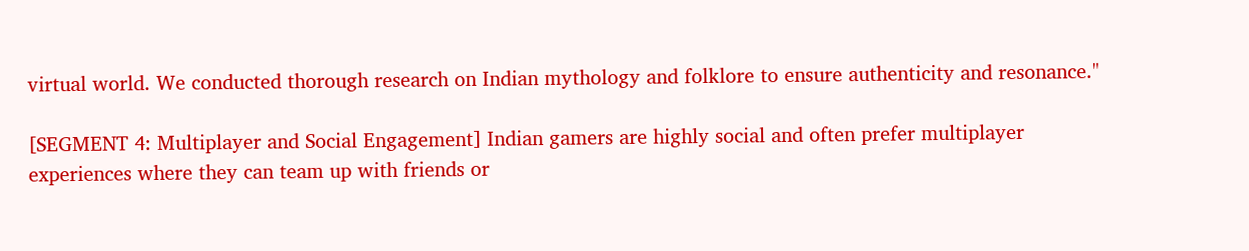virtual world. We conducted thorough research on Indian mythology and folklore to ensure authenticity and resonance."

[SEGMENT 4: Multiplayer and Social Engagement] Indian gamers are highly social and often prefer multiplayer experiences where they can team up with friends or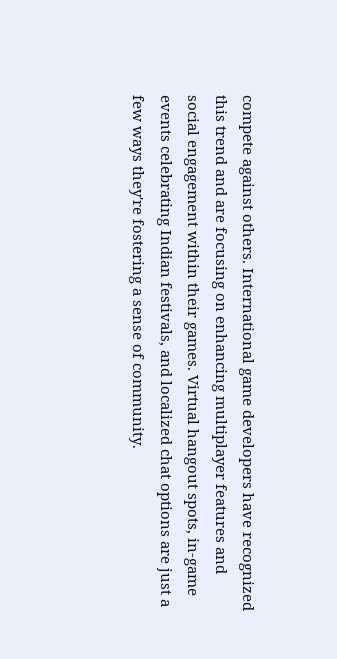compete against others. International game developers have recognized this trend and are focusing on enhancing multiplayer features and social engagement within their games. Virtual hangout spots, in-game events celebrating Indian festivals, and localized chat options are just a few ways they're fostering a sense of community.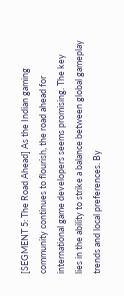[SEGMENT 5: The Road Ahead] As the Indian gaming community continues to flourish, the road ahead for international game developers seems promising. The key lies in the ability to strike a balance between global gameplay trends and local preferences. By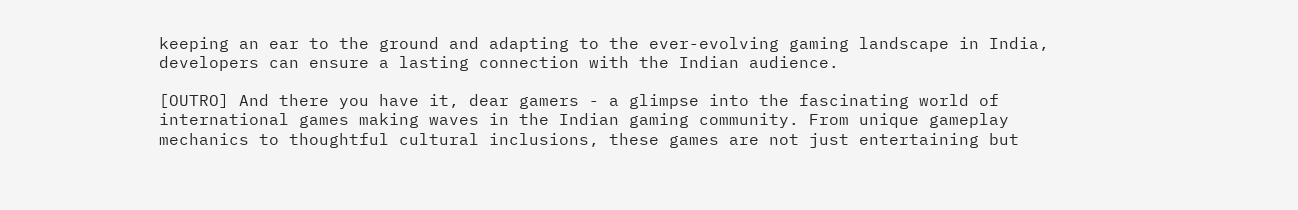keeping an ear to the ground and adapting to the ever-evolving gaming landscape in India, developers can ensure a lasting connection with the Indian audience.

[OUTRO] And there you have it, dear gamers - a glimpse into the fascinating world of international games making waves in the Indian gaming community. From unique gameplay mechanics to thoughtful cultural inclusions, these games are not just entertaining but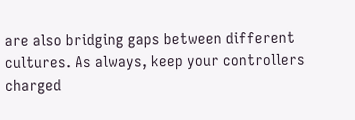are also bridging gaps between different cultures. As always, keep your controllers charged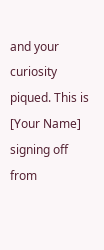and your curiosity piqued. This is [Your Name] signing off from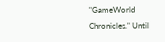"GameWorld Chronicles." Until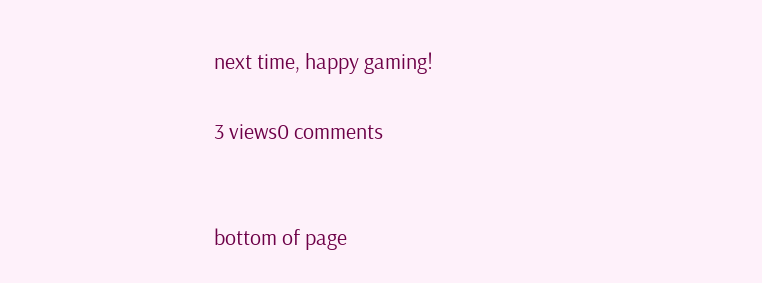next time, happy gaming!

3 views0 comments


bottom of page